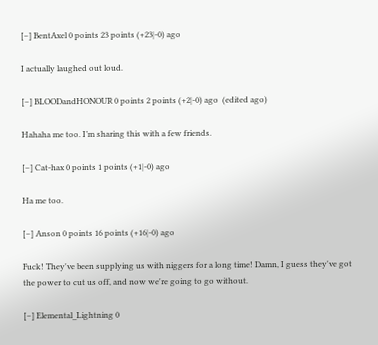[–] BentAxel 0 points 23 points (+23|-0) ago

I actually laughed out loud.

[–] BLOODandHONOUR 0 points 2 points (+2|-0) ago  (edited ago)

Hahaha me too. I’m sharing this with a few friends.

[–] Cat-hax 0 points 1 points (+1|-0) ago

Ha me too.

[–] Anson 0 points 16 points (+16|-0) ago

Fuck! They've been supplying us with niggers for a long time! Damn, I guess they've got the power to cut us off, and now we're going to go without.

[–] Elemental_Lightning 0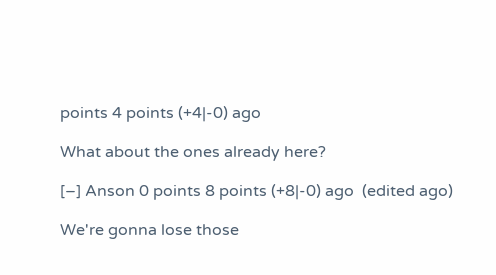points 4 points (+4|-0) ago

What about the ones already here?

[–] Anson 0 points 8 points (+8|-0) ago  (edited ago)

We're gonna lose those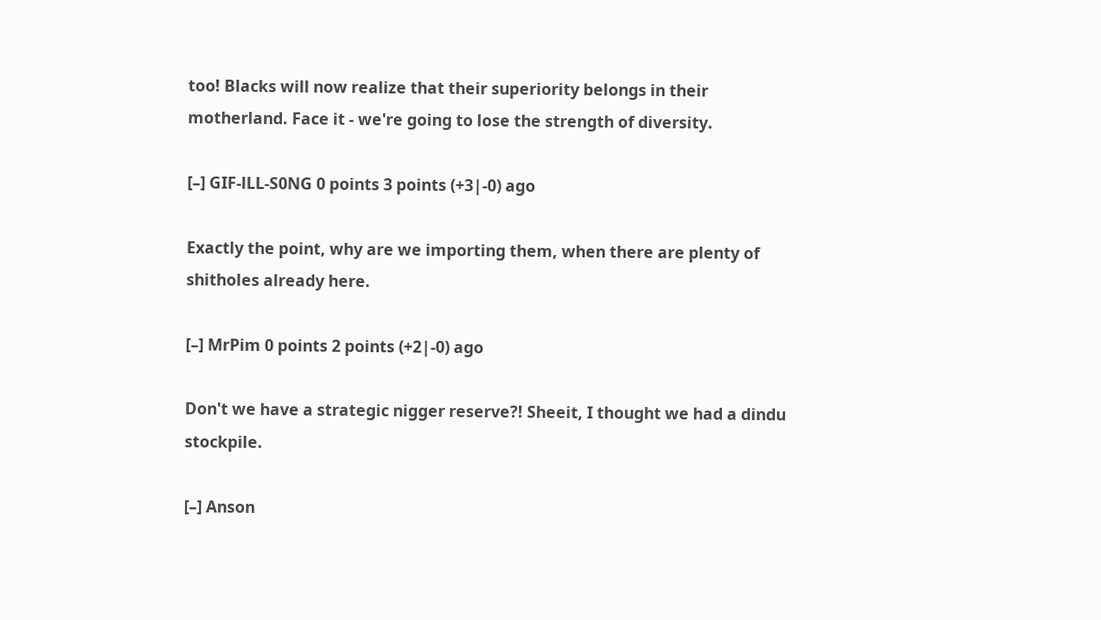too! Blacks will now realize that their superiority belongs in their motherland. Face it - we're going to lose the strength of diversity.

[–] GIF-lLL-S0NG 0 points 3 points (+3|-0) ago

Exactly the point, why are we importing them, when there are plenty of shitholes already here.

[–] MrPim 0 points 2 points (+2|-0) ago

Don't we have a strategic nigger reserve?! Sheeit, I thought we had a dindu stockpile.

[–] Anson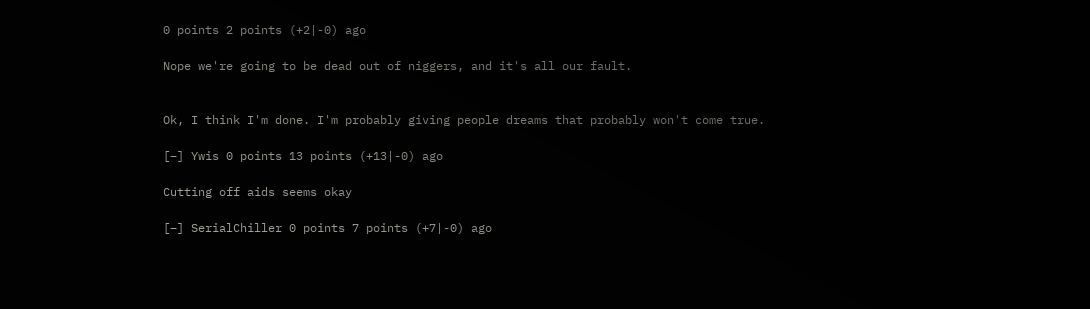0 points 2 points (+2|-0) ago

Nope we're going to be dead out of niggers, and it's all our fault.


Ok, I think I'm done. I'm probably giving people dreams that probably won't come true.

[–] Ywis 0 points 13 points (+13|-0) ago

Cutting off aids seems okay

[–] SerialChiller 0 points 7 points (+7|-0) ago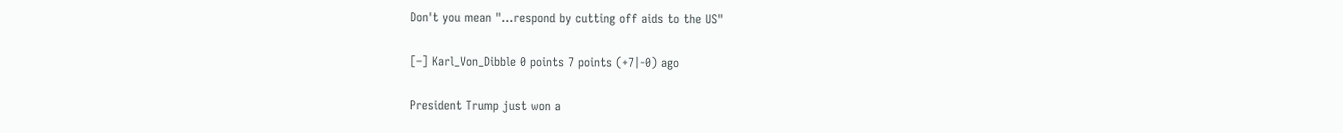Don't you mean "...respond by cutting off aids to the US"

[–] Karl_Von_Dibble 0 points 7 points (+7|-0) ago

President Trump just won a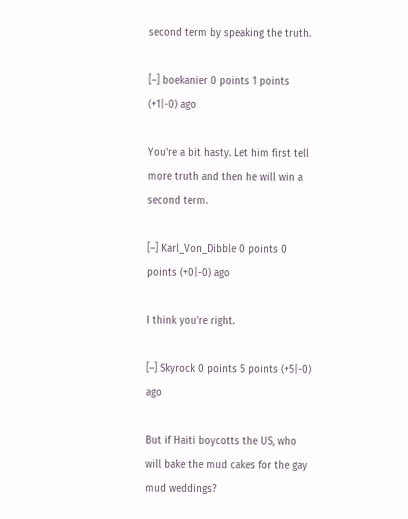second term by speaking the truth.

[–] boekanier 0 points 1 points (+1|-0) ago

You're a bit hasty. Let him first tell more truth and then he will win a second term.

[–] Karl_Von_Dibble 0 points 0 points (+0|-0) ago

I think you're right.

[–] Skyrock 0 points 5 points (+5|-0) ago

But if Haiti boycotts the US, who will bake the mud cakes for the gay mud weddings?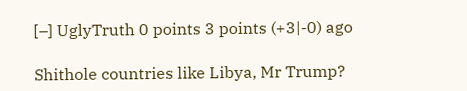[–] UglyTruth 0 points 3 points (+3|-0) ago

Shithole countries like Libya, Mr Trump?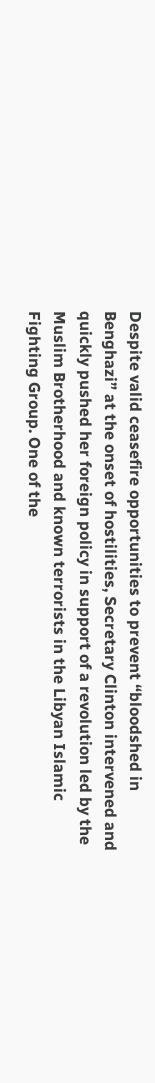Despite valid ceasefire opportunities to prevent “bloodshed in Benghazi” at the onset of hostilities, Secretary Clinton intervened and quickly pushed her foreign policy in support of a revolution led by the Muslim Brotherhood and known terrorists in the Libyan Islamic Fighting Group. One of the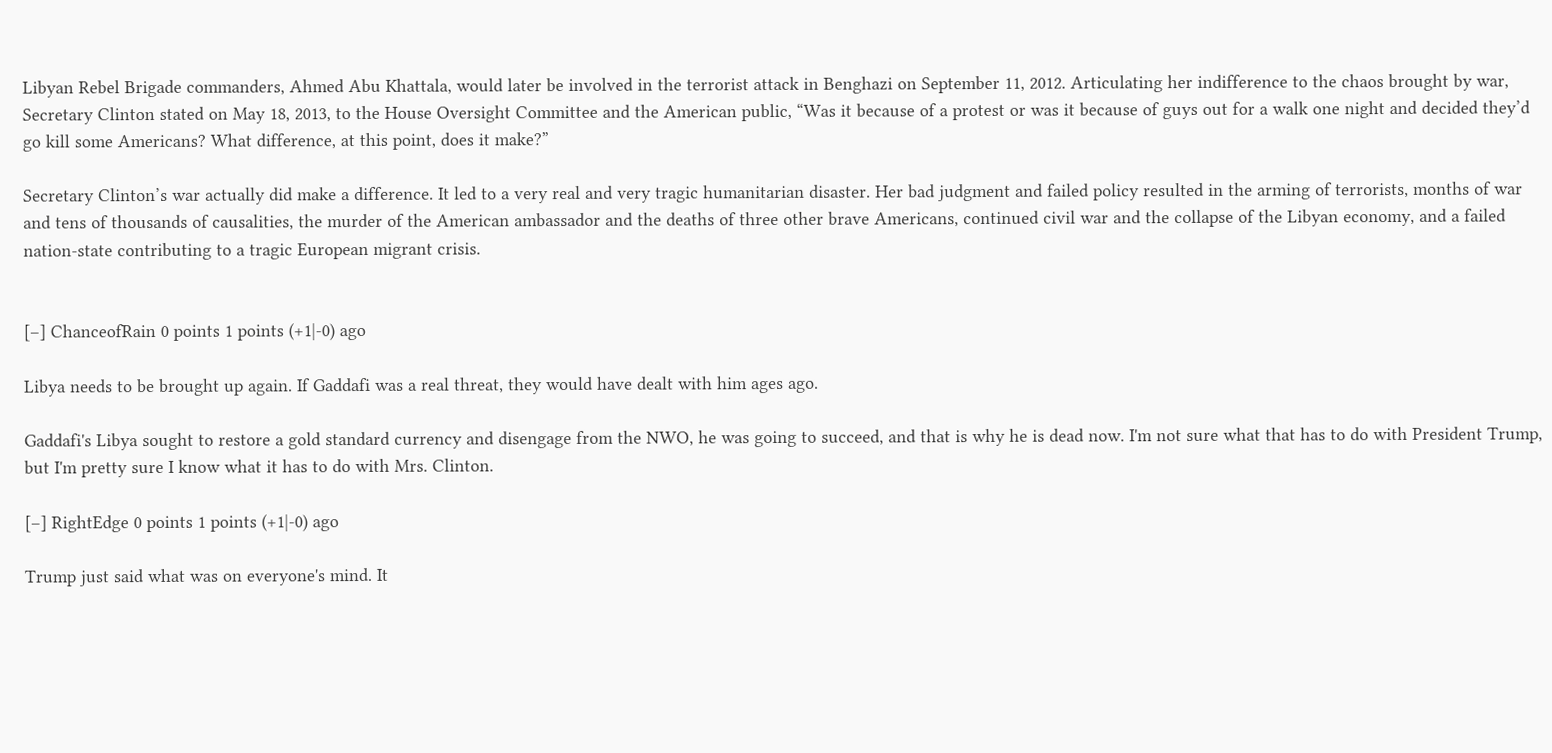Libyan Rebel Brigade commanders, Ahmed Abu Khattala, would later be involved in the terrorist attack in Benghazi on September 11, 2012. Articulating her indifference to the chaos brought by war, Secretary Clinton stated on May 18, 2013, to the House Oversight Committee and the American public, “Was it because of a protest or was it because of guys out for a walk one night and decided they’d go kill some Americans? What difference, at this point, does it make?”

Secretary Clinton’s war actually did make a difference. It led to a very real and very tragic humanitarian disaster. Her bad judgment and failed policy resulted in the arming of terrorists, months of war and tens of thousands of causalities, the murder of the American ambassador and the deaths of three other brave Americans, continued civil war and the collapse of the Libyan economy, and a failed nation-state contributing to a tragic European migrant crisis.


[–] ChanceofRain 0 points 1 points (+1|-0) ago

Libya needs to be brought up again. If Gaddafi was a real threat, they would have dealt with him ages ago.

Gaddafi's Libya sought to restore a gold standard currency and disengage from the NWO, he was going to succeed, and that is why he is dead now. I'm not sure what that has to do with President Trump, but I'm pretty sure I know what it has to do with Mrs. Clinton.

[–] RightEdge 0 points 1 points (+1|-0) ago

Trump just said what was on everyone's mind. It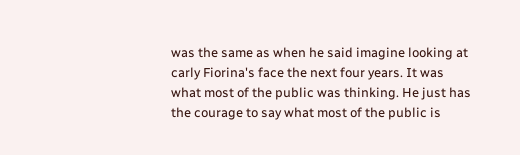was the same as when he said imagine looking at carly Fiorina's face the next four years. It was what most of the public was thinking. He just has the courage to say what most of the public is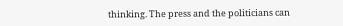thinking. The press and the politicians can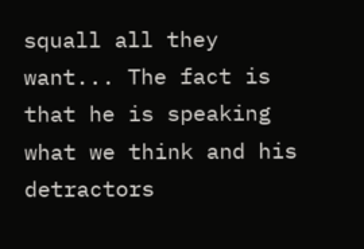squall all they want... The fact is that he is speaking what we think and his detractors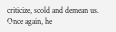criticize, scold and demean us. Once again, he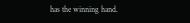has the winning hand.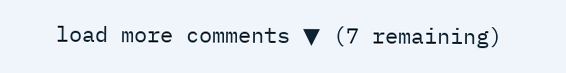load more comments ▼ (7 remaining)